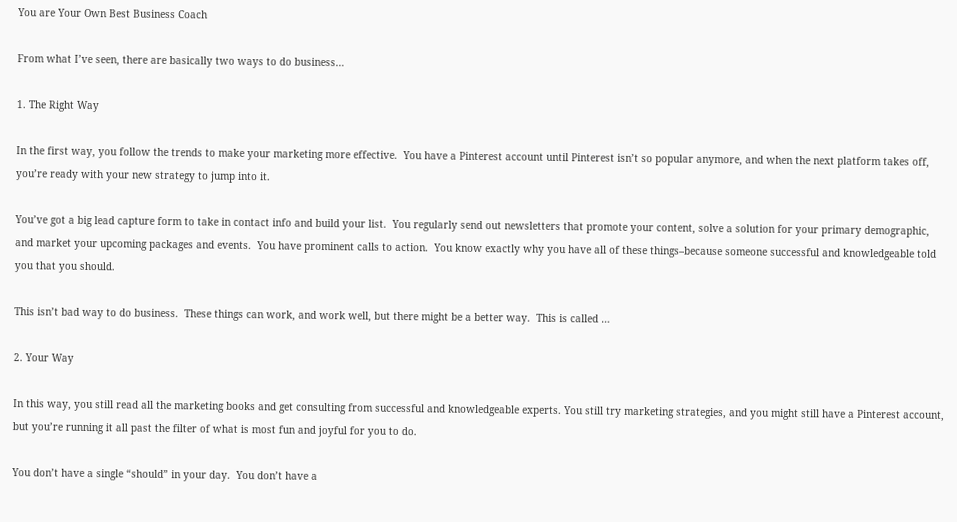You are Your Own Best Business Coach

From what I’ve seen, there are basically two ways to do business…

1. The Right Way

In the first way, you follow the trends to make your marketing more effective.  You have a Pinterest account until Pinterest isn’t so popular anymore, and when the next platform takes off, you’re ready with your new strategy to jump into it.

You’ve got a big lead capture form to take in contact info and build your list.  You regularly send out newsletters that promote your content, solve a solution for your primary demographic, and market your upcoming packages and events.  You have prominent calls to action.  You know exactly why you have all of these things–because someone successful and knowledgeable told you that you should.

This isn’t bad way to do business.  These things can work, and work well, but there might be a better way.  This is called …

2. Your Way

In this way, you still read all the marketing books and get consulting from successful and knowledgeable experts. You still try marketing strategies, and you might still have a Pinterest account, but you’re running it all past the filter of what is most fun and joyful for you to do.

You don’t have a single “should” in your day.  You don’t have a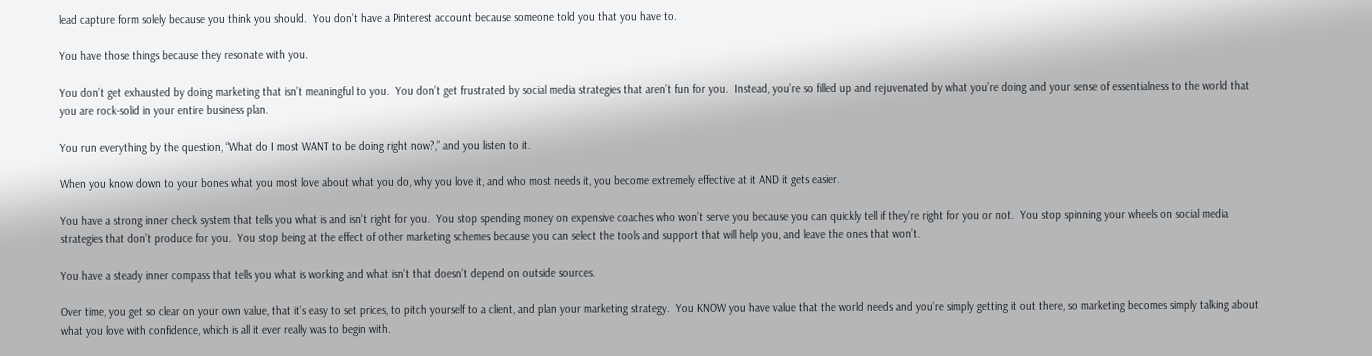lead capture form solely because you think you should.  You don’t have a Pinterest account because someone told you that you have to.

You have those things because they resonate with you.

You don’t get exhausted by doing marketing that isn’t meaningful to you.  You don’t get frustrated by social media strategies that aren’t fun for you.  Instead, you’re so filled up and rejuvenated by what you’re doing and your sense of essentialness to the world that you are rock-solid in your entire business plan.

You run everything by the question, “What do I most WANT to be doing right now?,” and you listen to it.

When you know down to your bones what you most love about what you do, why you love it, and who most needs it, you become extremely effective at it AND it gets easier.

You have a strong inner check system that tells you what is and isn’t right for you.  You stop spending money on expensive coaches who won’t serve you because you can quickly tell if they’re right for you or not.  You stop spinning your wheels on social media strategies that don’t produce for you.  You stop being at the effect of other marketing schemes because you can select the tools and support that will help you, and leave the ones that won’t.

You have a steady inner compass that tells you what is working and what isn’t that doesn’t depend on outside sources.

Over time, you get so clear on your own value, that it’s easy to set prices, to pitch yourself to a client, and plan your marketing strategy.  You KNOW you have value that the world needs and you’re simply getting it out there, so marketing becomes simply talking about what you love with confidence, which is all it ever really was to begin with.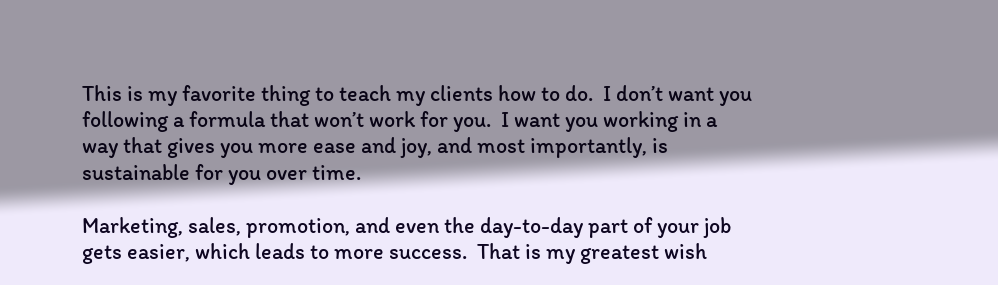This is my favorite thing to teach my clients how to do.  I don’t want you following a formula that won’t work for you.  I want you working in a way that gives you more ease and joy, and most importantly, is sustainable for you over time.

Marketing, sales, promotion, and even the day-to-day part of your job gets easier, which leads to more success.  That is my greatest wish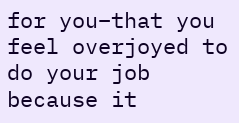for you–that you feel overjoyed to do your job because it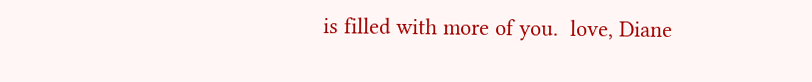is filled with more of you.  love, Diane